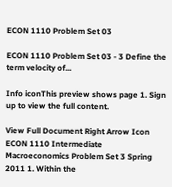ECON 1110 Problem Set 03

ECON 1110 Problem Set 03 - 3 Define the term velocity of...

Info iconThis preview shows page 1. Sign up to view the full content.

View Full Document Right Arrow Icon
ECON 1110 Intermediate Macroeconomics Problem Set 3 Spring 2011 1. Within the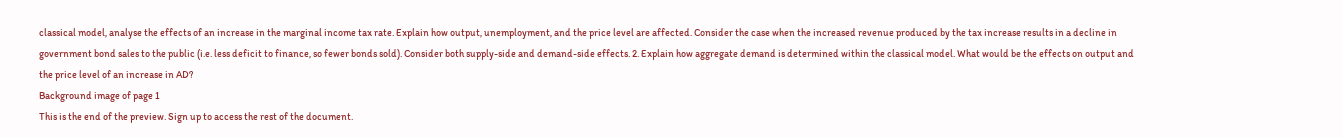classical model, analyse the effects of an increase in the marginal income tax rate. Explain how output, unemployment, and the price level are affected. Consider the case when the increased revenue produced by the tax increase results in a decline in government bond sales to the public (i.e. less deficit to finance, so fewer bonds sold). Consider both supply-side and demand-side effects. 2. Explain how aggregate demand is determined within the classical model. What would be the effects on output and the price level of an increase in AD?
Background image of page 1
This is the end of the preview. Sign up to access the rest of the document.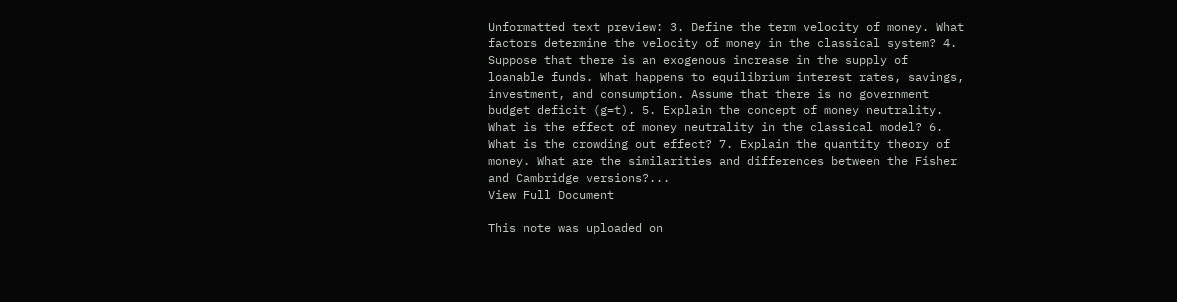Unformatted text preview: 3. Define the term velocity of money. What factors determine the velocity of money in the classical system? 4. Suppose that there is an exogenous increase in the supply of loanable funds. What happens to equilibrium interest rates, savings, investment, and consumption. Assume that there is no government budget deficit (g=t). 5. Explain the concept of money neutrality. What is the effect of money neutrality in the classical model? 6. What is the crowding out effect? 7. Explain the quantity theory of money. What are the similarities and differences between the Fisher and Cambridge versions?...
View Full Document

This note was uploaded on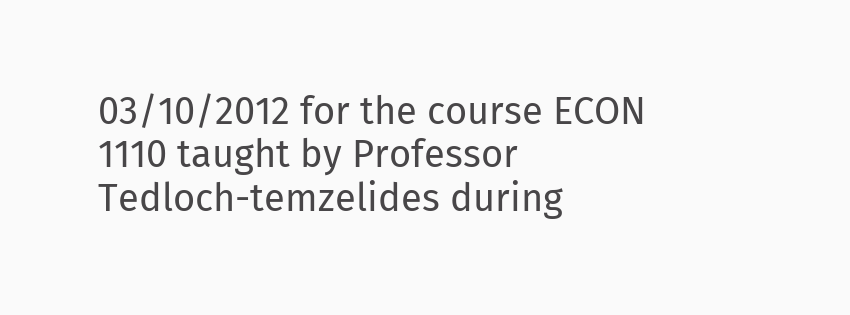03/10/2012 for the course ECON 1110 taught by Professor Tedloch-temzelides during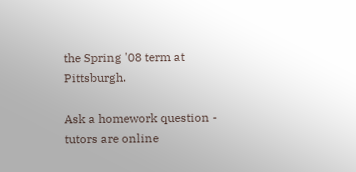the Spring '08 term at Pittsburgh.

Ask a homework question - tutors are online